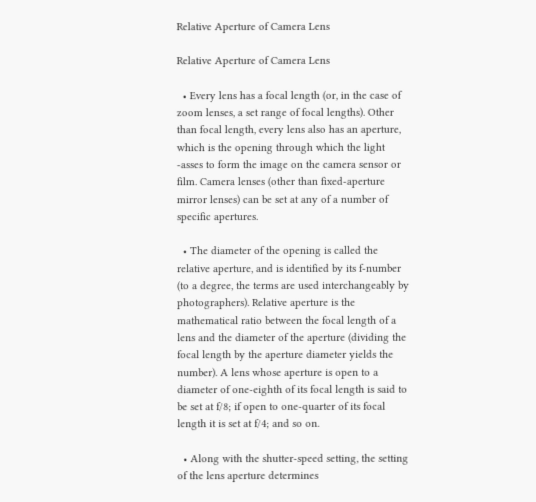Relative Aperture of Camera Lens

Relative Aperture of Camera Lens

  • Every lens has a focal length (or, in the case of zoom lenses, a set range of focal lengths). Other than focal length, every lens also has an aperture, which is the opening through which the light -asses to form the image on the camera sensor or film. Camera lenses (other than fixed-aperture mirror lenses) can be set at any of a number of specific apertures.

  • The diameter of the opening is called the relative aperture, and is identified by its f-number (to a degree, the terms are used interchangeably by photographers). Relative aperture is the mathematical ratio between the focal length of a lens and the diameter of the aperture (dividing the focal length by the aperture diameter yields the number). A lens whose aperture is open to a diameter of one-eighth of its focal length is said to be set at f/8; if open to one-quarter of its focal length it is set at f/4; and so on.

  • Along with the shutter-speed setting, the setting of the lens aperture determines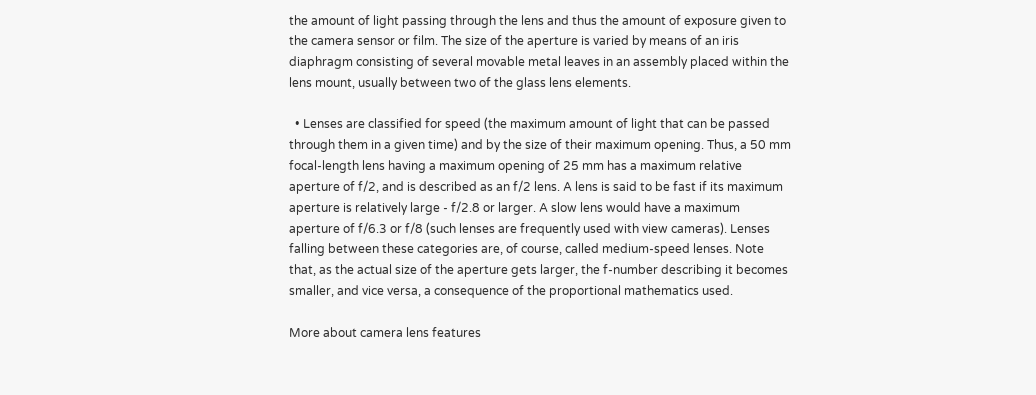the amount of light passing through the lens and thus the amount of exposure given to the camera sensor or film. The size of the aperture is varied by means of an iris diaphragm consisting of several movable metal leaves in an assembly placed within the lens mount, usually between two of the glass lens elements.

  • Lenses are classified for speed (the maximum amount of light that can be passed through them in a given time) and by the size of their maximum opening. Thus, a 50 mm focal-length lens having a maximum opening of 25 mm has a maximum relative aperture of f/2, and is described as an f/2 lens. A lens is said to be fast if its maximum aperture is relatively large - f/2.8 or larger. A slow lens would have a maximum aperture of f/6.3 or f/8 (such lenses are frequently used with view cameras). Lenses falling between these categories are, of course, called medium-speed lenses. Note that, as the actual size of the aperture gets larger, the f-number describing it becomes smaller, and vice versa, a consequence of the proportional mathematics used.

More about camera lens features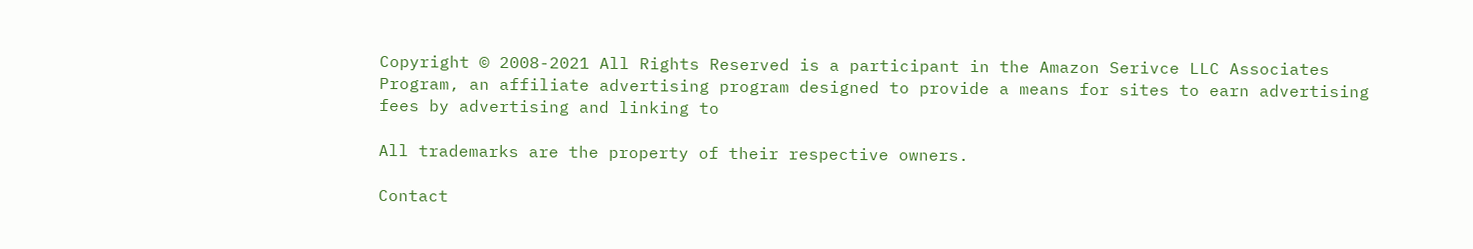Copyright © 2008-2021 All Rights Reserved is a participant in the Amazon Serivce LLC Associates Program, an affiliate advertising program designed to provide a means for sites to earn advertising fees by advertising and linking to

All trademarks are the property of their respective owners.

Contact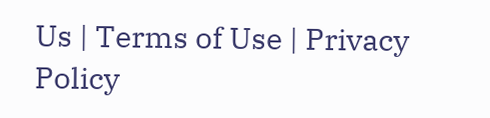Us | Terms of Use | Privacy Policy